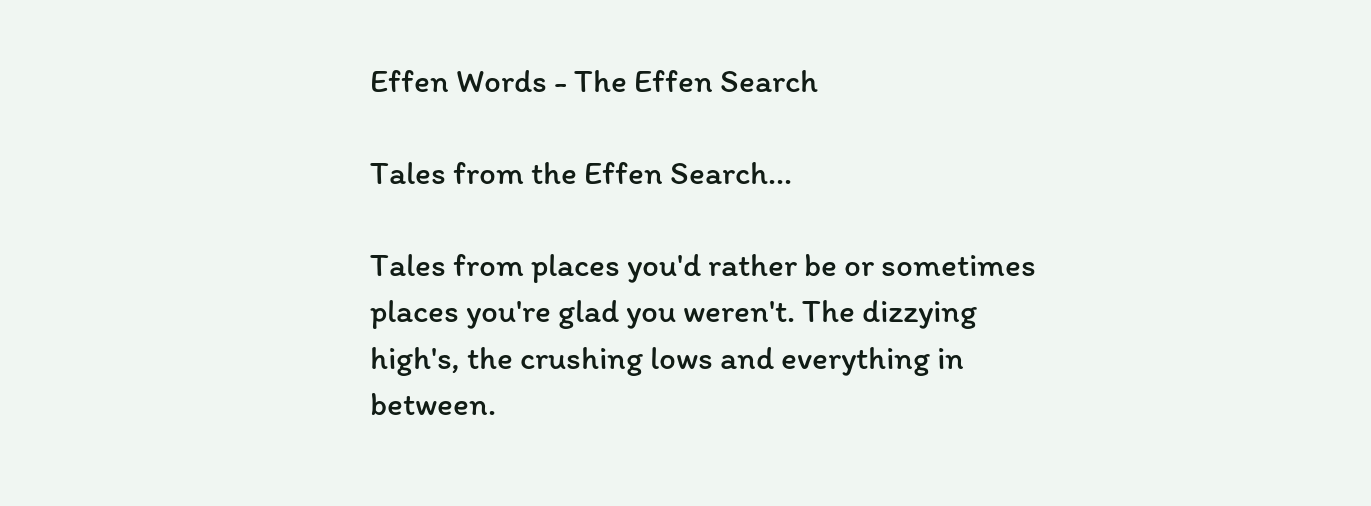Effen Words - The Effen Search

Tales from the Effen Search...

Tales from places you'd rather be or sometimes places you're glad you weren't. The dizzying high's, the crushing lows and everything in between.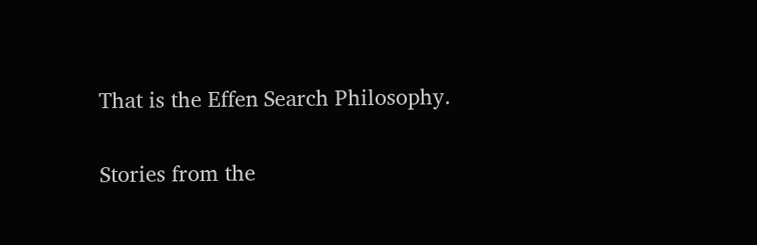That is the Effen Search Philosophy.

Stories from the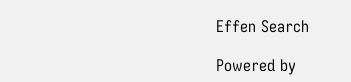Effen Search

Powered by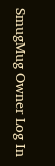SmugMug Owner Log In